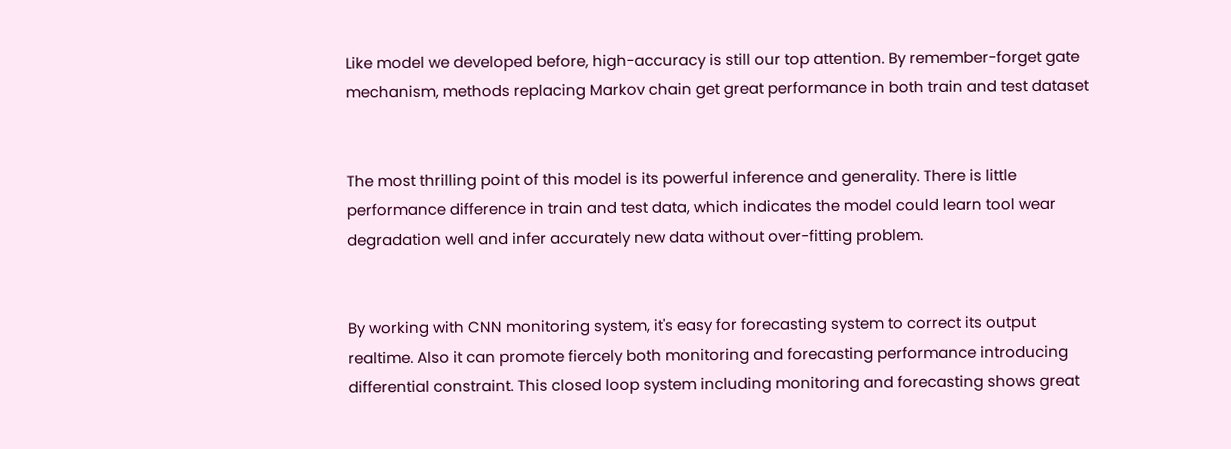Like model we developed before, high-accuracy is still our top attention. By remember-forget gate mechanism, methods replacing Markov chain get great performance in both train and test dataset


The most thrilling point of this model is its powerful inference and generality. There is little performance difference in train and test data, which indicates the model could learn tool wear degradation well and infer accurately new data without over-fitting problem.


By working with CNN monitoring system, it's easy for forecasting system to correct its output realtime. Also it can promote fiercely both monitoring and forecasting performance introducing differential constraint. This closed loop system including monitoring and forecasting shows great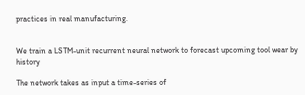practices in real manufacturing.


We train a LSTM-unit recurrent neural network to forecast upcoming tool wear by history

The network takes as input a time-series of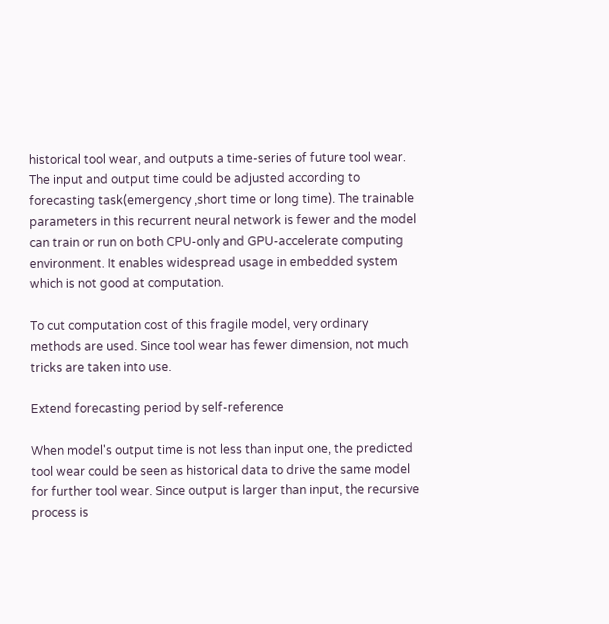historical tool wear, and outputs a time-series of future tool wear. The input and output time could be adjusted according to forecasting task(emergency ,short time or long time). The trainable parameters in this recurrent neural network is fewer and the model can train or run on both CPU-only and GPU-accelerate computing environment. It enables widespread usage in embedded system which is not good at computation.

To cut computation cost of this fragile model, very ordinary methods are used. Since tool wear has fewer dimension, not much tricks are taken into use.

Extend forecasting period by self-reference

When model's output time is not less than input one, the predicted tool wear could be seen as historical data to drive the same model for further tool wear. Since output is larger than input, the recursive process is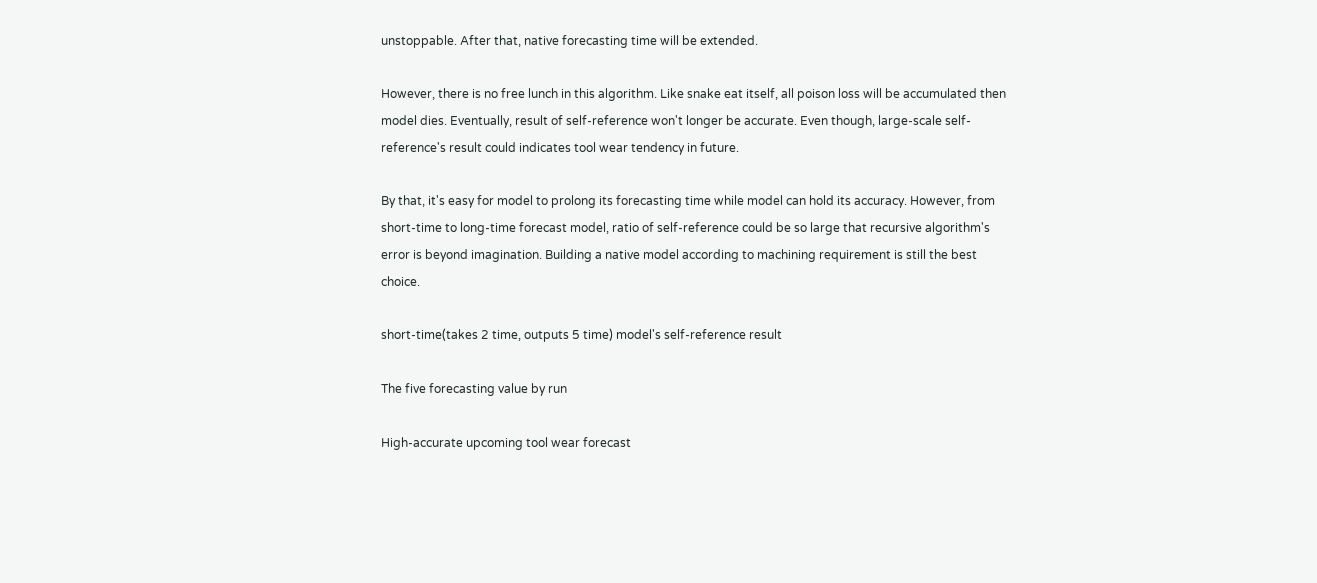unstoppable. After that, native forecasting time will be extended.

However, there is no free lunch in this algorithm. Like snake eat itself, all poison loss will be accumulated then model dies. Eventually, result of self-reference won't longer be accurate. Even though, large-scale self-reference's result could indicates tool wear tendency in future.

By that, it's easy for model to prolong its forecasting time while model can hold its accuracy. However, from short-time to long-time forecast model, ratio of self-reference could be so large that recursive algorithm's error is beyond imagination. Building a native model according to machining requirement is still the best choice.

short-time(takes 2 time, outputs 5 time) model's self-reference result

The five forecasting value by run

High-accurate upcoming tool wear forecast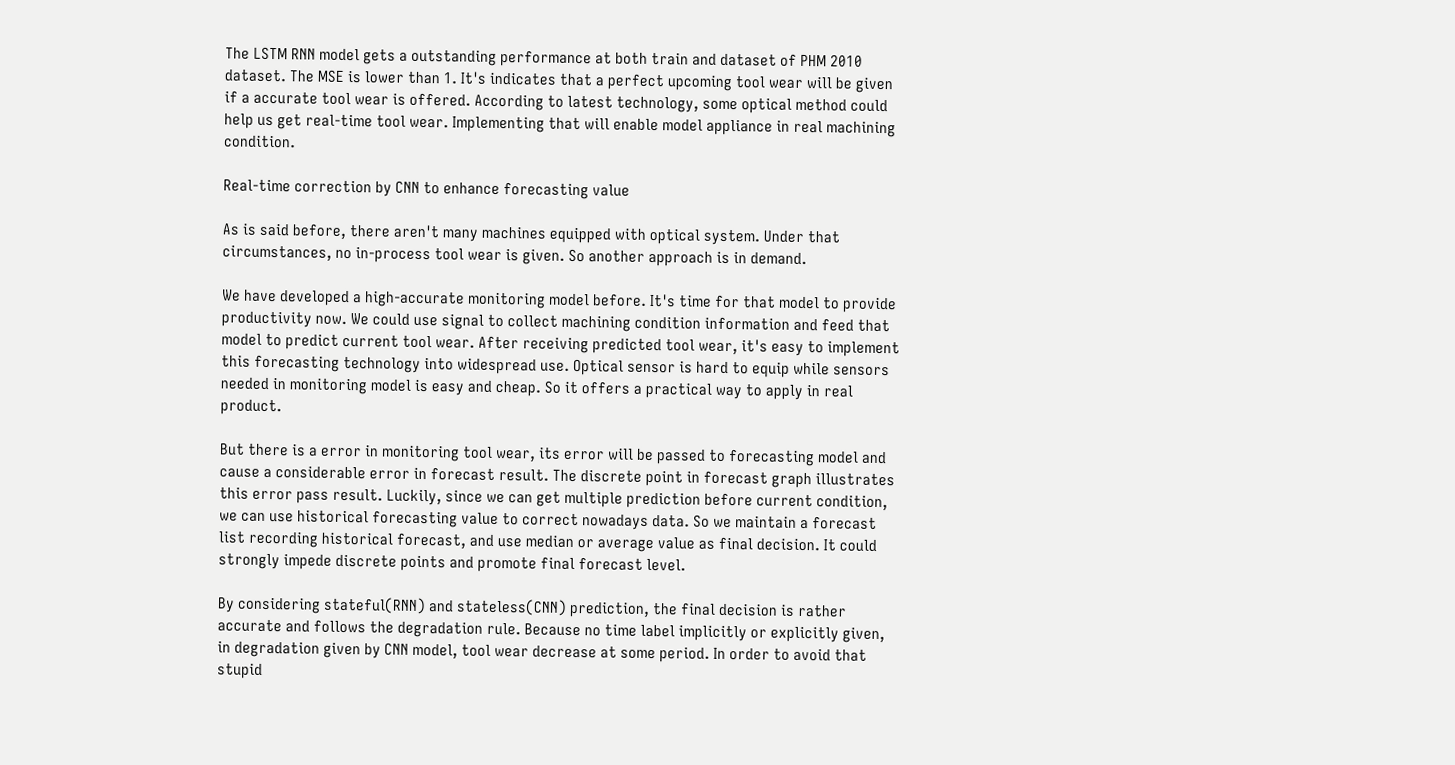The LSTM RNN model gets a outstanding performance at both train and dataset of PHM 2010 dataset. The MSE is lower than 1. It's indicates that a perfect upcoming tool wear will be given if a accurate tool wear is offered. According to latest technology, some optical method could help us get real-time tool wear. Implementing that will enable model appliance in real machining condition.

Real-time correction by CNN to enhance forecasting value

As is said before, there aren't many machines equipped with optical system. Under that circumstances, no in-process tool wear is given. So another approach is in demand.

We have developed a high-accurate monitoring model before. It's time for that model to provide productivity now. We could use signal to collect machining condition information and feed that model to predict current tool wear. After receiving predicted tool wear, it's easy to implement this forecasting technology into widespread use. Optical sensor is hard to equip while sensors needed in monitoring model is easy and cheap. So it offers a practical way to apply in real product.

But there is a error in monitoring tool wear, its error will be passed to forecasting model and cause a considerable error in forecast result. The discrete point in forecast graph illustrates this error pass result. Luckily, since we can get multiple prediction before current condition, we can use historical forecasting value to correct nowadays data. So we maintain a forecast list recording historical forecast, and use median or average value as final decision. It could strongly impede discrete points and promote final forecast level.

By considering stateful(RNN) and stateless(CNN) prediction, the final decision is rather accurate and follows the degradation rule. Because no time label implicitly or explicitly given, in degradation given by CNN model, tool wear decrease at some period. In order to avoid that stupid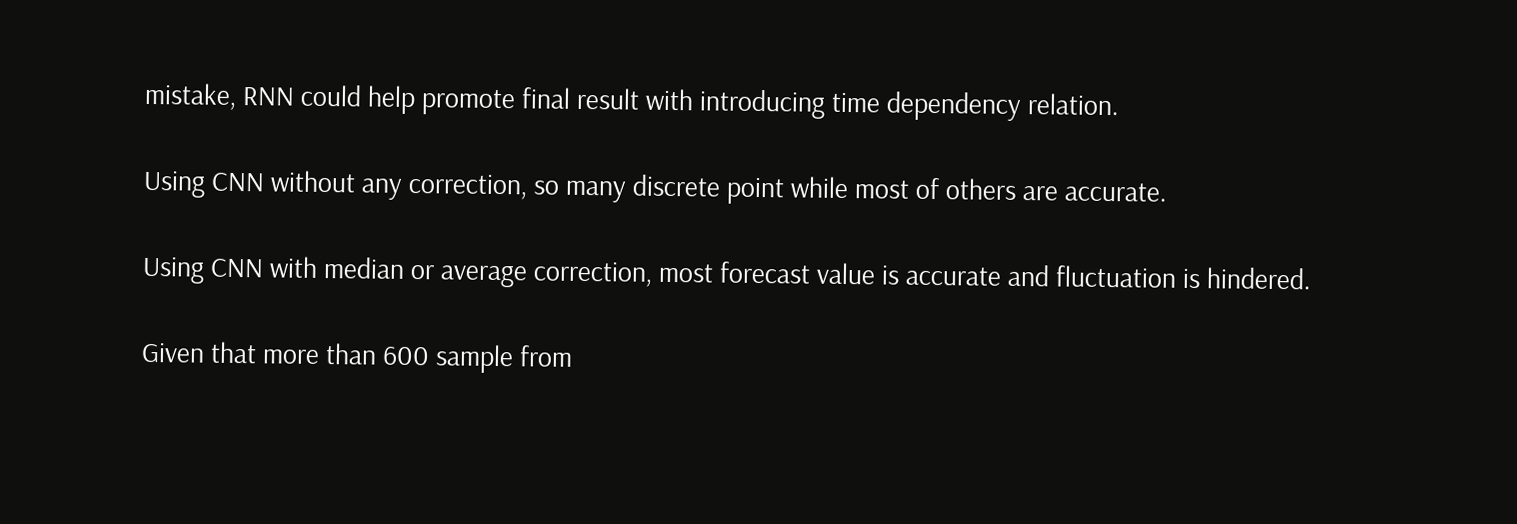mistake, RNN could help promote final result with introducing time dependency relation.

Using CNN without any correction, so many discrete point while most of others are accurate.

Using CNN with median or average correction, most forecast value is accurate and fluctuation is hindered.

Given that more than 600 sample from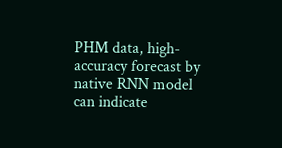PHM data, high-accuracy forecast by native RNN model can indicate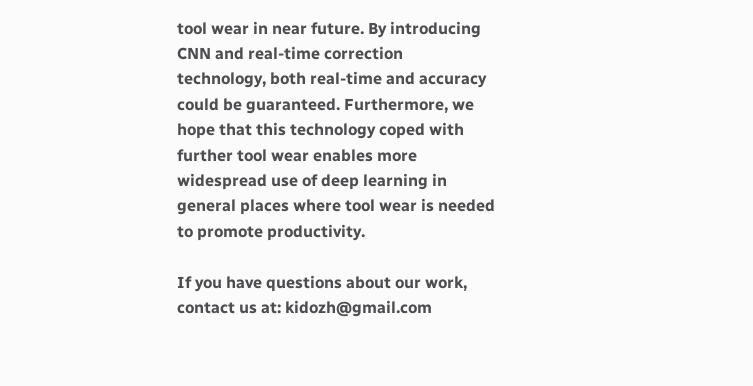tool wear in near future. By introducing CNN and real-time correction technology, both real-time and accuracy could be guaranteed. Furthermore, we hope that this technology coped with further tool wear enables more widespread use of deep learning in general places where tool wear is needed to promote productivity.

If you have questions about our work, contact us at: kidozh@gmail.com